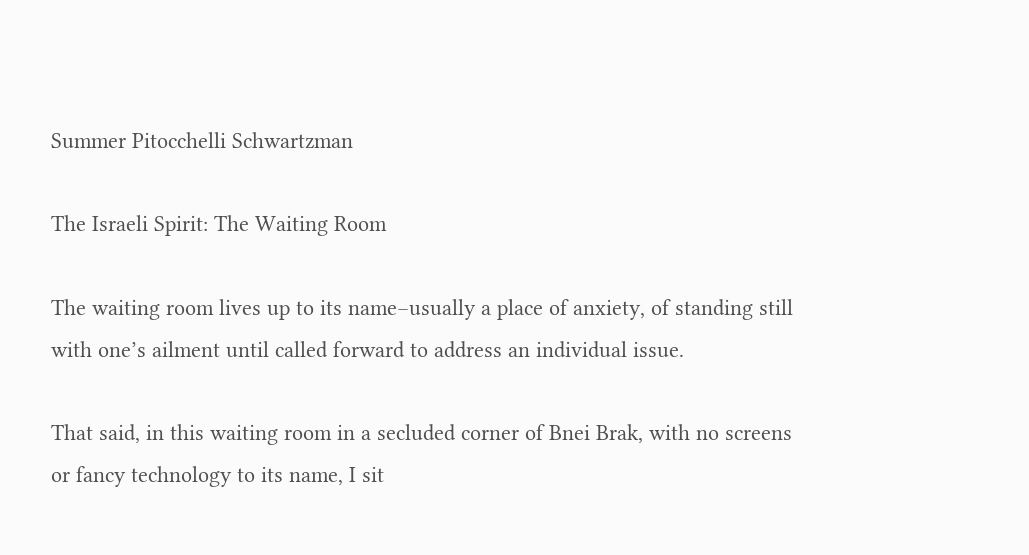Summer Pitocchelli Schwartzman

The Israeli Spirit: The Waiting Room

The waiting room lives up to its name–usually a place of anxiety, of standing still with one’s ailment until called forward to address an individual issue.

That said, in this waiting room in a secluded corner of Bnei Brak, with no screens or fancy technology to its name, I sit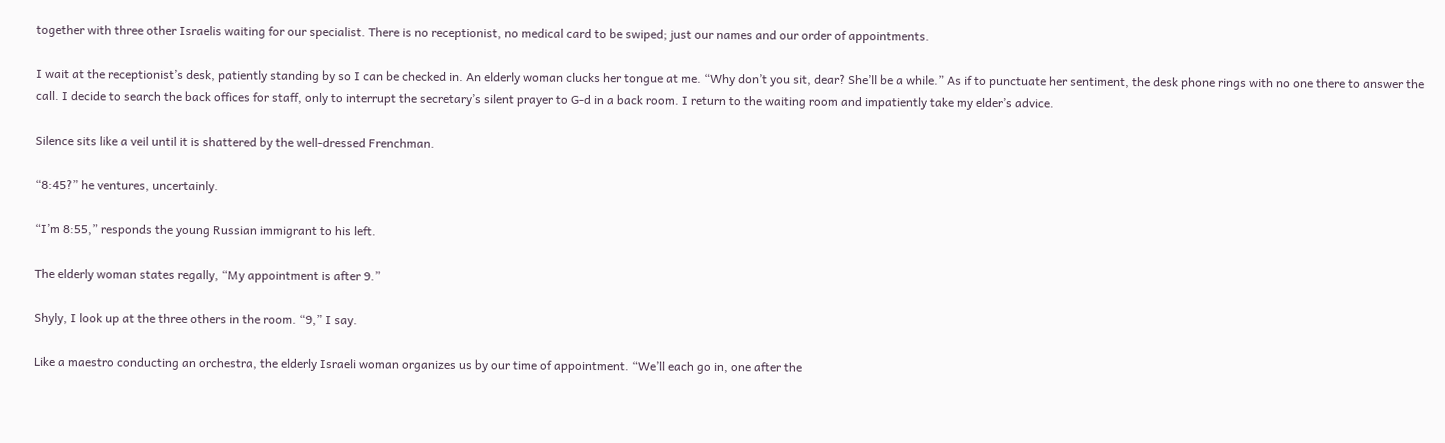together with three other Israelis waiting for our specialist. There is no receptionist, no medical card to be swiped; just our names and our order of appointments.

I wait at the receptionist’s desk, patiently standing by so I can be checked in. An elderly woman clucks her tongue at me. “Why don’t you sit, dear? She’ll be a while.” As if to punctuate her sentiment, the desk phone rings with no one there to answer the call. I decide to search the back offices for staff, only to interrupt the secretary’s silent prayer to G-d in a back room. I return to the waiting room and impatiently take my elder’s advice.

Silence sits like a veil until it is shattered by the well-dressed Frenchman.

“8:45?” he ventures, uncertainly.

“I’m 8:55,” responds the young Russian immigrant to his left.

The elderly woman states regally, “My appointment is after 9.”

Shyly, I look up at the three others in the room. “9,” I say.

Like a maestro conducting an orchestra, the elderly Israeli woman organizes us by our time of appointment. “We’ll each go in, one after the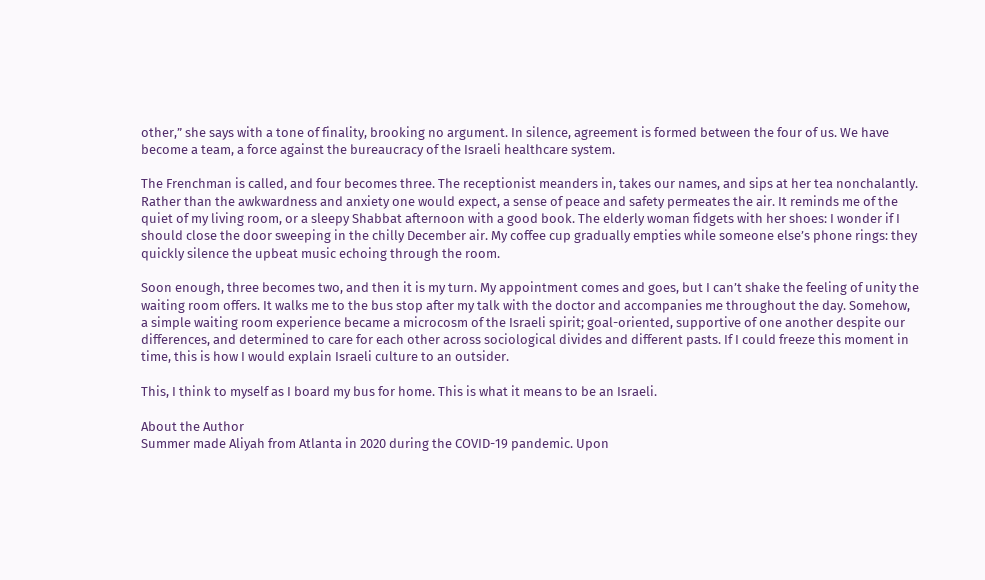other,” she says with a tone of finality, brooking no argument. In silence, agreement is formed between the four of us. We have become a team, a force against the bureaucracy of the Israeli healthcare system.

The Frenchman is called, and four becomes three. The receptionist meanders in, takes our names, and sips at her tea nonchalantly. Rather than the awkwardness and anxiety one would expect, a sense of peace and safety permeates the air. It reminds me of the quiet of my living room, or a sleepy Shabbat afternoon with a good book. The elderly woman fidgets with her shoes: I wonder if I should close the door sweeping in the chilly December air. My coffee cup gradually empties while someone else’s phone rings: they quickly silence the upbeat music echoing through the room.

Soon enough, three becomes two, and then it is my turn. My appointment comes and goes, but I can’t shake the feeling of unity the waiting room offers. It walks me to the bus stop after my talk with the doctor and accompanies me throughout the day. Somehow, a simple waiting room experience became a microcosm of the Israeli spirit; goal-oriented, supportive of one another despite our differences, and determined to care for each other across sociological divides and different pasts. If I could freeze this moment in time, this is how I would explain Israeli culture to an outsider.

This, I think to myself as I board my bus for home. This is what it means to be an Israeli.

About the Author
Summer made Aliyah from Atlanta in 2020 during the COVID-19 pandemic. Upon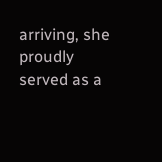arriving, she proudly served as a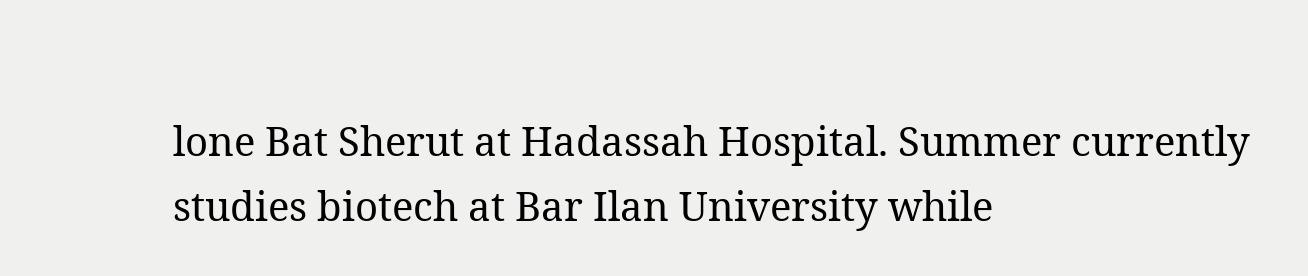lone Bat Sherut at Hadassah Hospital. Summer currently studies biotech at Bar Ilan University while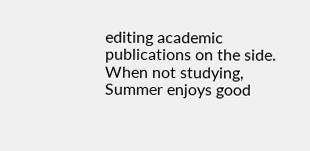editing academic publications on the side. When not studying, Summer enjoys good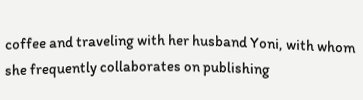coffee and traveling with her husband Yoni, with whom she frequently collaborates on publishing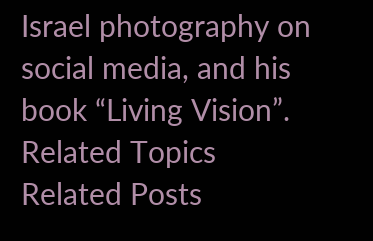Israel photography on social media, and his book “Living Vision”.
Related Topics
Related Posts